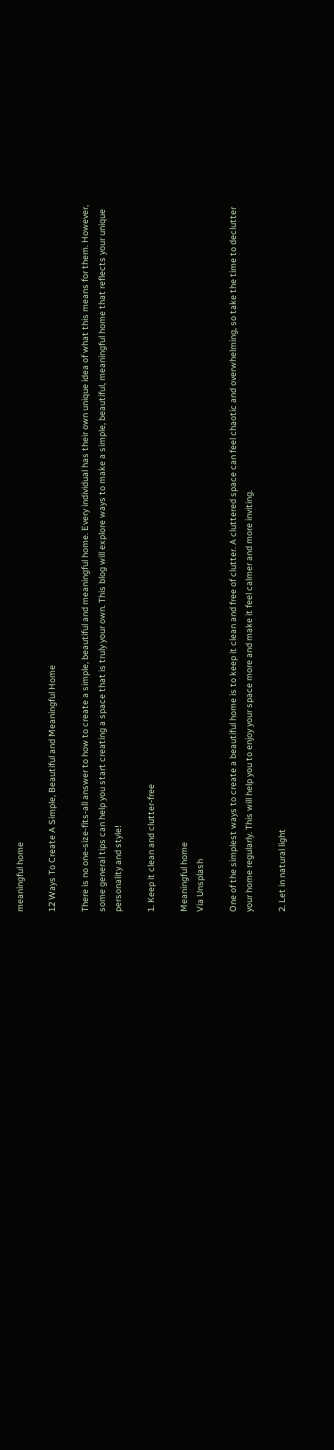meaningful home

12 Ways To Create A Simple, Beautiful and Meaningful Home

There is no one-size-fits-all answer to how to create a simple, beautiful and meaningful home. Every individual has their own unique idea of what this means for them. However, some general tips can help you start creating a space that is truly your own. This blog will explore ways to make a simple, beautiful, meaningful home that reflects your unique personality and style!

1. Keep it clean and clutter-free

Meaningful home
Via Unsplash

One of the simplest ways to create a beautiful home is to keep it clean and free of clutter. A cluttered space can feel chaotic and overwhelming, so take the time to declutter your home regularly. This will help you to enjoy your space more and make it feel calmer and more inviting.

2. Let in natural light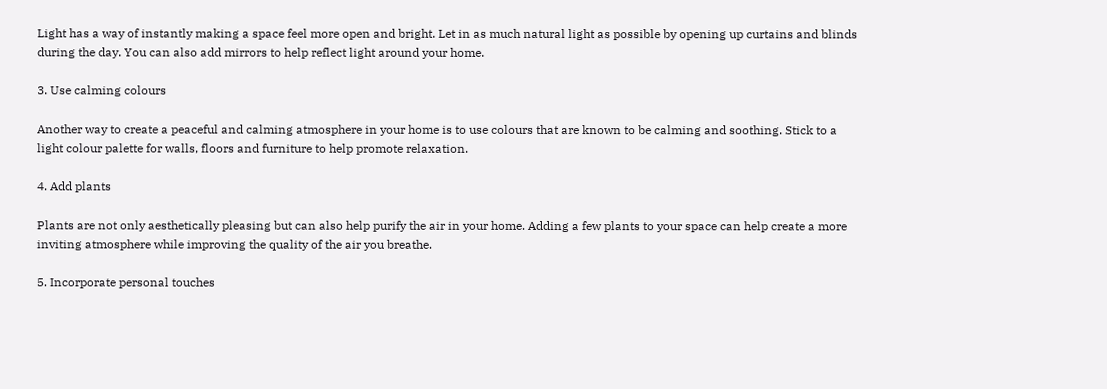Light has a way of instantly making a space feel more open and bright. Let in as much natural light as possible by opening up curtains and blinds during the day. You can also add mirrors to help reflect light around your home.

3. Use calming colours

Another way to create a peaceful and calming atmosphere in your home is to use colours that are known to be calming and soothing. Stick to a light colour palette for walls, floors and furniture to help promote relaxation.

4. Add plants

Plants are not only aesthetically pleasing but can also help purify the air in your home. Adding a few plants to your space can help create a more inviting atmosphere while improving the quality of the air you breathe.

5. Incorporate personal touches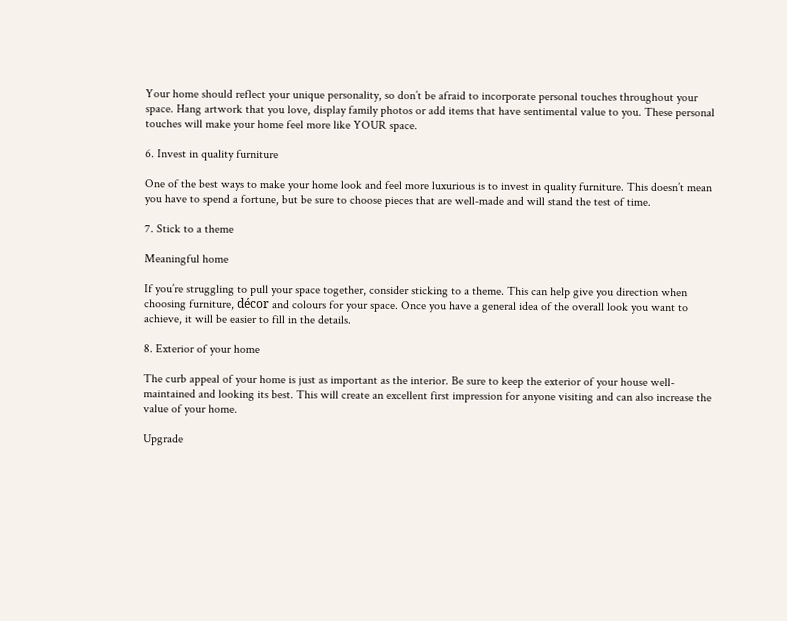Your home should reflect your unique personality, so don’t be afraid to incorporate personal touches throughout your space. Hang artwork that you love, display family photos or add items that have sentimental value to you. These personal touches will make your home feel more like YOUR space.

6. Invest in quality furniture

One of the best ways to make your home look and feel more luxurious is to invest in quality furniture. This doesn’t mean you have to spend a fortune, but be sure to choose pieces that are well-made and will stand the test of time.

7. Stick to a theme

Meaningful home

If you’re struggling to pull your space together, consider sticking to a theme. This can help give you direction when choosing furniture, décor and colours for your space. Once you have a general idea of the overall look you want to achieve, it will be easier to fill in the details.

8. Exterior of your home

The curb appeal of your home is just as important as the interior. Be sure to keep the exterior of your house well-maintained and looking its best. This will create an excellent first impression for anyone visiting and can also increase the value of your home.

Upgrade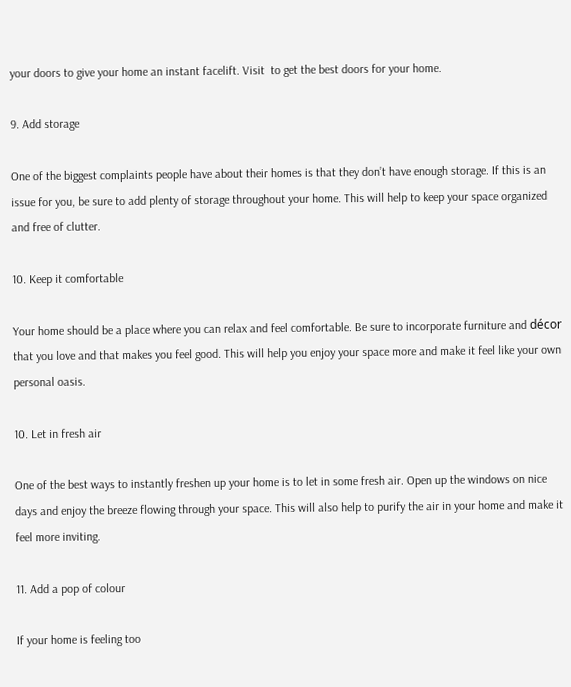your doors to give your home an instant facelift. Visit  to get the best doors for your home.

9. Add storage

One of the biggest complaints people have about their homes is that they don’t have enough storage. If this is an issue for you, be sure to add plenty of storage throughout your home. This will help to keep your space organized and free of clutter.

10. Keep it comfortable

Your home should be a place where you can relax and feel comfortable. Be sure to incorporate furniture and décor that you love and that makes you feel good. This will help you enjoy your space more and make it feel like your own personal oasis.

10. Let in fresh air

One of the best ways to instantly freshen up your home is to let in some fresh air. Open up the windows on nice days and enjoy the breeze flowing through your space. This will also help to purify the air in your home and make it feel more inviting.

11. Add a pop of colour

If your home is feeling too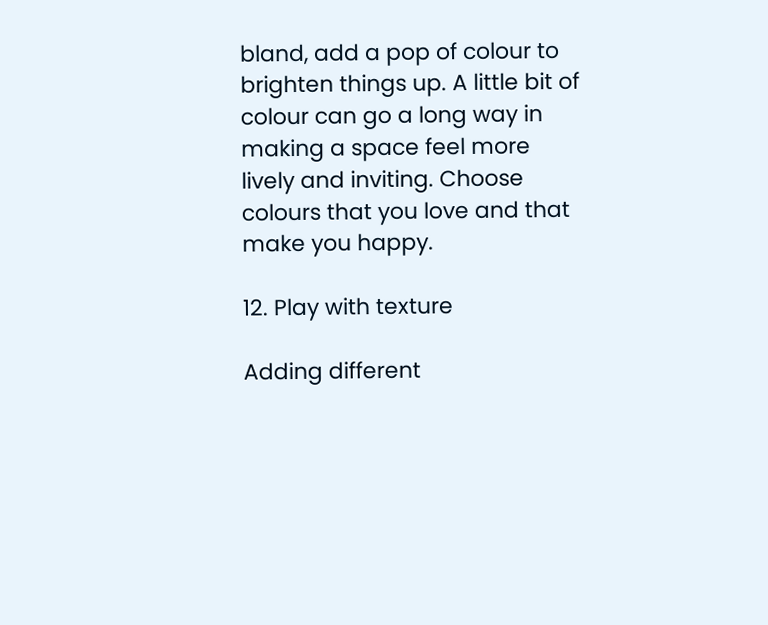bland, add a pop of colour to brighten things up. A little bit of colour can go a long way in making a space feel more lively and inviting. Choose colours that you love and that make you happy.

12. Play with texture

Adding different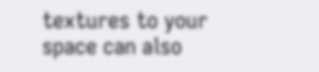textures to your space can also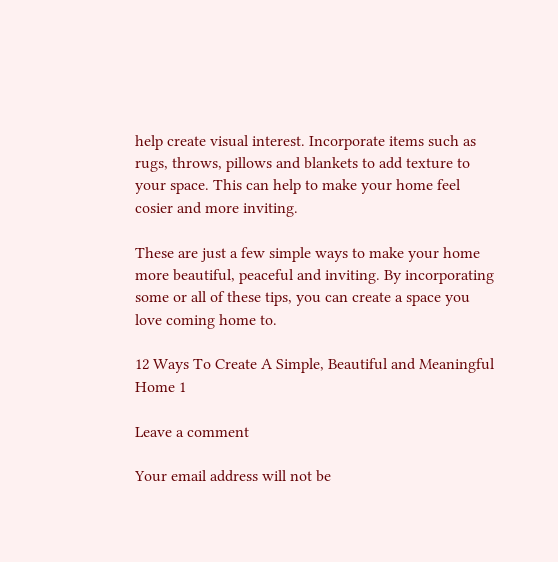help create visual interest. Incorporate items such as rugs, throws, pillows and blankets to add texture to your space. This can help to make your home feel cosier and more inviting.

These are just a few simple ways to make your home more beautiful, peaceful and inviting. By incorporating some or all of these tips, you can create a space you love coming home to.

12 Ways To Create A Simple, Beautiful and Meaningful Home 1

Leave a comment

Your email address will not be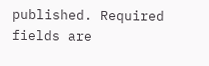published. Required fields are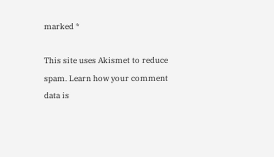marked *

This site uses Akismet to reduce spam. Learn how your comment data is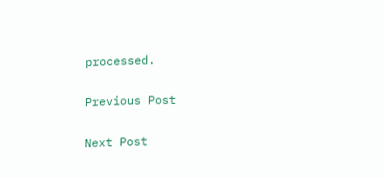processed.

Previous Post

Next Post